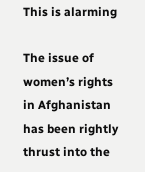This is alarming

The issue of women’s rights in Afghanistan has been rightly thrust into the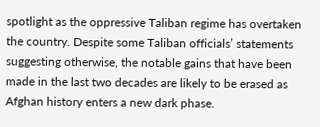spotlight as the oppressive Taliban regime has overtaken the country. Despite some Taliban officials’ statements suggesting otherwise, the notable gains that have been made in the last two decades are likely to be erased as Afghan history enters a new dark phase.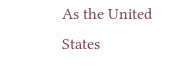As the United States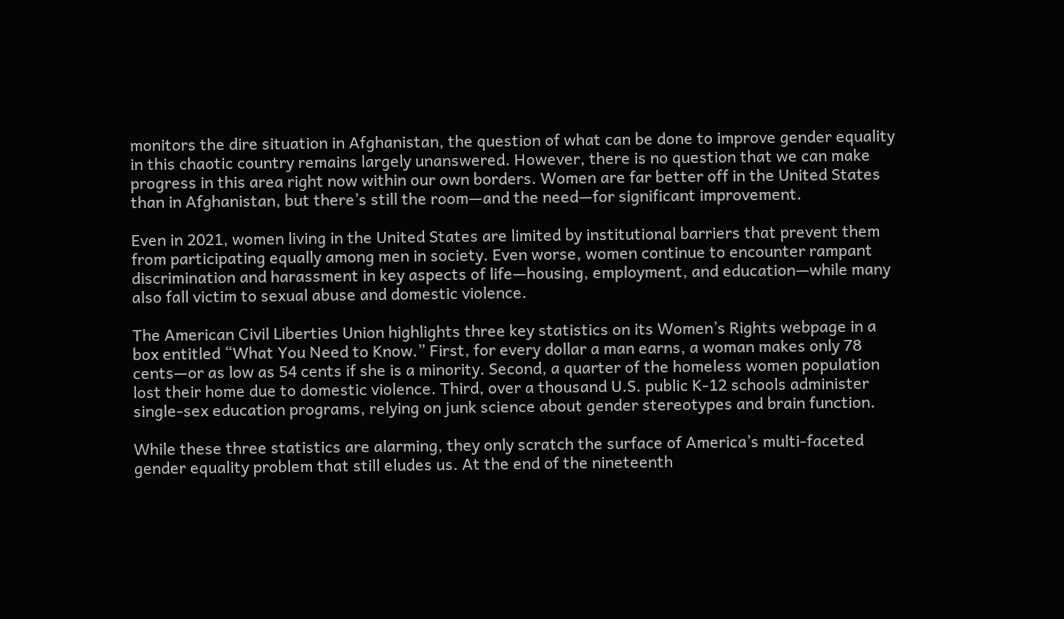monitors the dire situation in Afghanistan, the question of what can be done to improve gender equality in this chaotic country remains largely unanswered. However, there is no question that we can make progress in this area right now within our own borders. Women are far better off in the United States than in Afghanistan, but there’s still the room—and the need—for significant improvement.

Even in 2021, women living in the United States are limited by institutional barriers that prevent them from participating equally among men in society. Even worse, women continue to encounter rampant discrimination and harassment in key aspects of life—housing, employment, and education—while many also fall victim to sexual abuse and domestic violence.

The American Civil Liberties Union highlights three key statistics on its Women’s Rights webpage in a box entitled “What You Need to Know.” First, for every dollar a man earns, a woman makes only 78 cents—or as low as 54 cents if she is a minority. Second, a quarter of the homeless women population lost their home due to domestic violence. Third, over a thousand U.S. public K-12 schools administer single-sex education programs, relying on junk science about gender stereotypes and brain function.

While these three statistics are alarming, they only scratch the surface of America’s multi-faceted gender equality problem that still eludes us. At the end of the nineteenth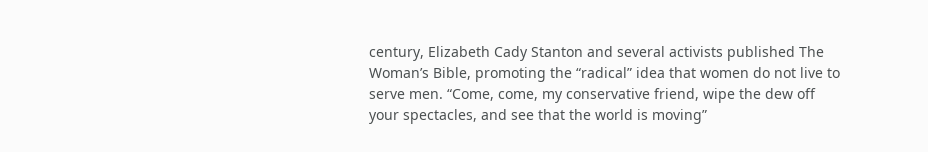century, Elizabeth Cady Stanton and several activists published The Woman’s Bible, promoting the “radical” idea that women do not live to serve men. “Come, come, my conservative friend, wipe the dew off your spectacles, and see that the world is moving”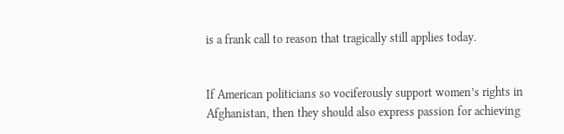is a frank call to reason that tragically still applies today.


If American politicians so vociferously support women’s rights in Afghanistan, then they should also express passion for achieving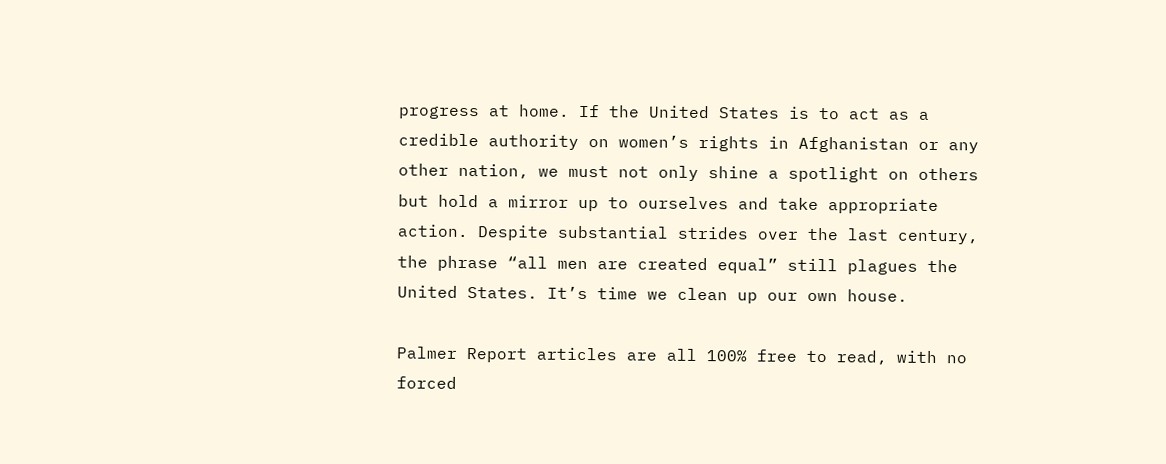progress at home. If the United States is to act as a credible authority on women’s rights in Afghanistan or any other nation, we must not only shine a spotlight on others but hold a mirror up to ourselves and take appropriate action. Despite substantial strides over the last century, the phrase “all men are created equal” still plagues the United States. It’s time we clean up our own house.

Palmer Report articles are all 100% free to read, with no forced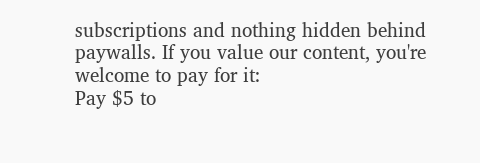subscriptions and nothing hidden behind paywalls. If you value our content, you're welcome to pay for it:
Pay $5 to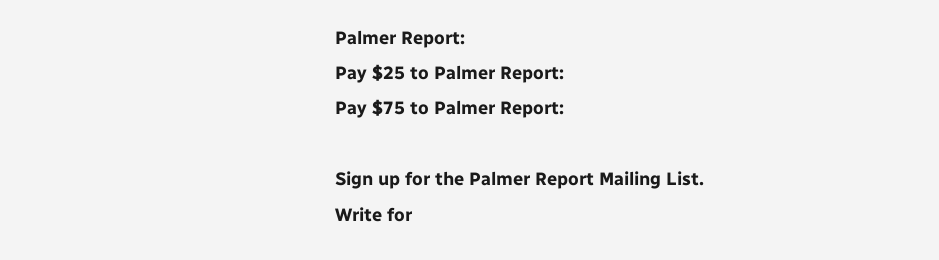Palmer Report:
Pay $25 to Palmer Report:
Pay $75 to Palmer Report:

Sign up for the Palmer Report Mailing List.
Write for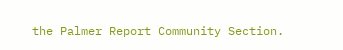the Palmer Report Community Section.